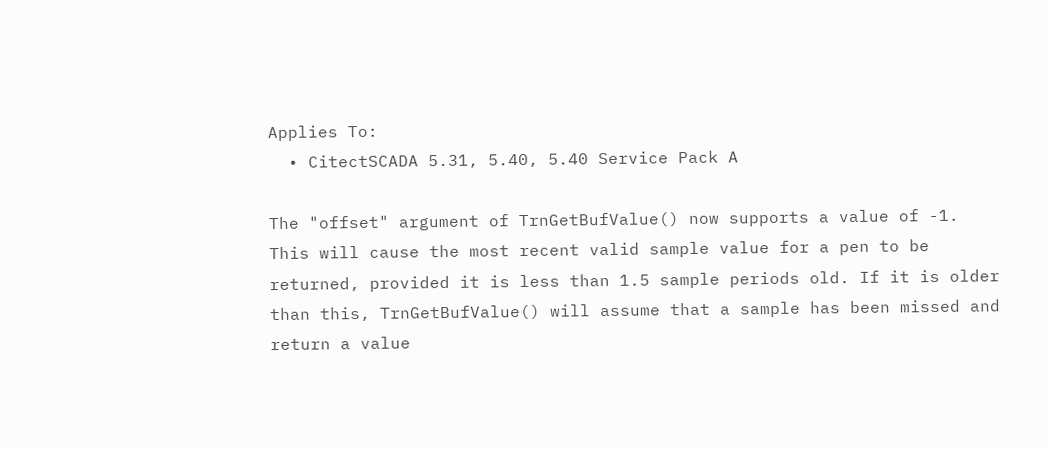Applies To:
  • CitectSCADA 5.31, 5.40, 5.40 Service Pack A

The "offset" argument of TrnGetBufValue() now supports a value of -1. This will cause the most recent valid sample value for a pen to be returned, provided it is less than 1.5 sample periods old. If it is older than this, TrnGetBufValue() will assume that a sample has been missed and return a value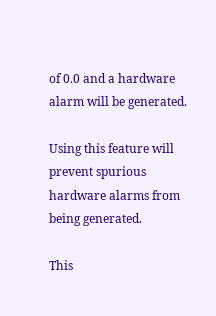of 0.0 and a hardware alarm will be generated.

Using this feature will prevent spurious hardware alarms from being generated.

This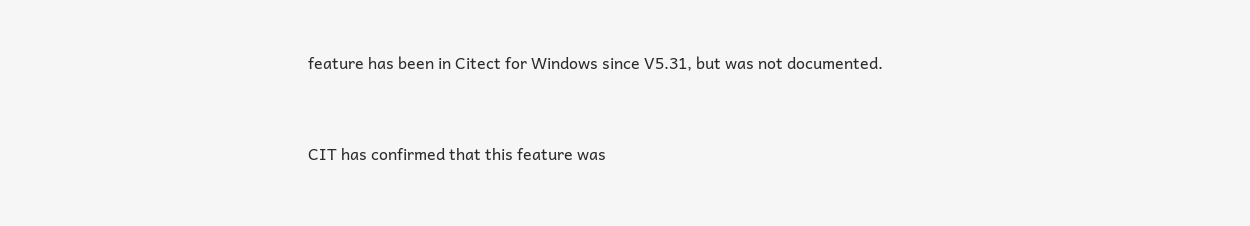feature has been in Citect for Windows since V5.31, but was not documented.


CIT has confirmed that this feature was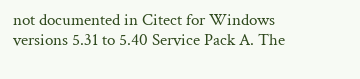not documented in Citect for Windows versions 5.31 to 5.40 Service Pack A. The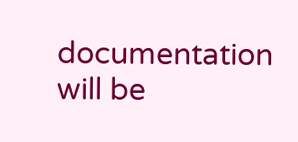documentation will be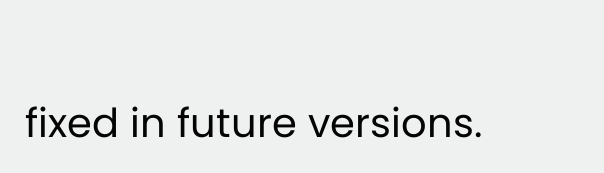fixed in future versions.